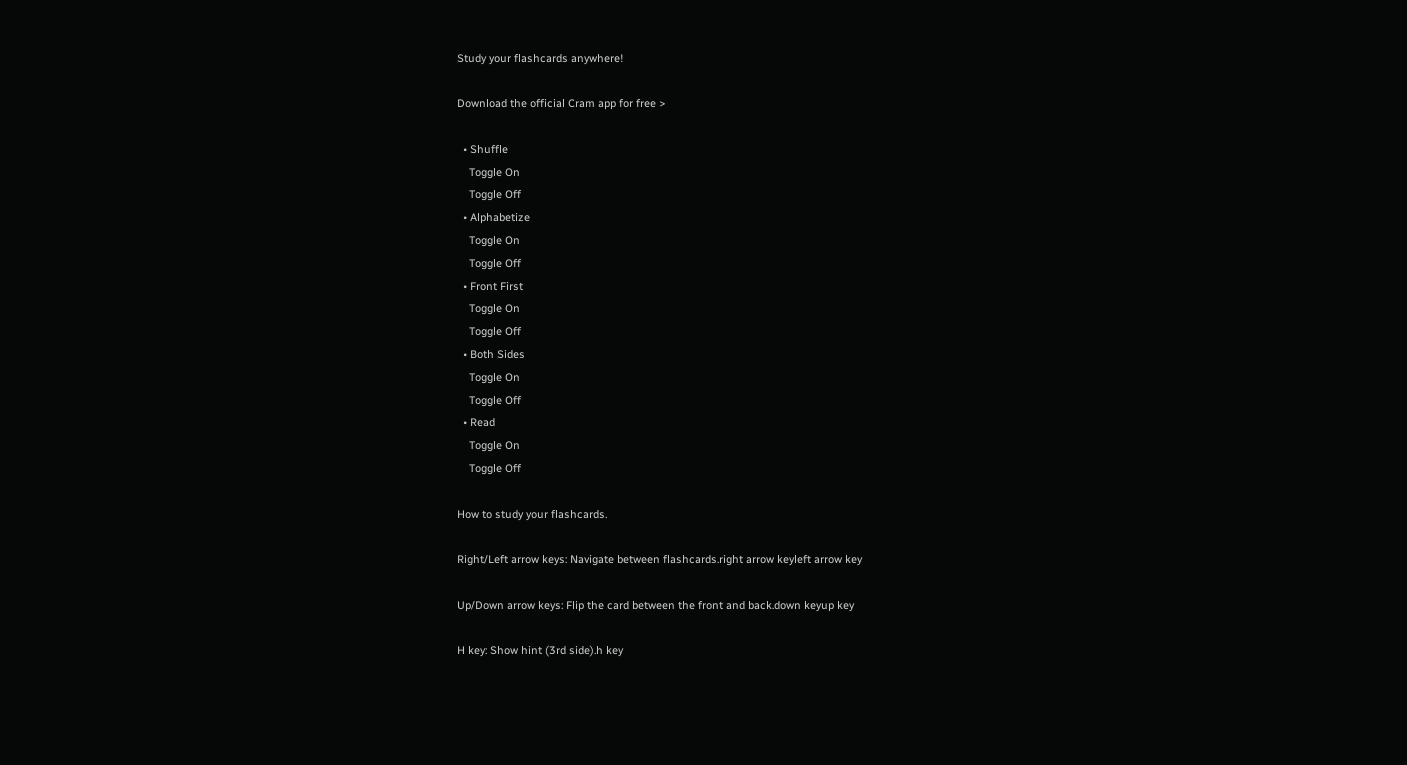Study your flashcards anywhere!

Download the official Cram app for free >

  • Shuffle
    Toggle On
    Toggle Off
  • Alphabetize
    Toggle On
    Toggle Off
  • Front First
    Toggle On
    Toggle Off
  • Both Sides
    Toggle On
    Toggle Off
  • Read
    Toggle On
    Toggle Off

How to study your flashcards.

Right/Left arrow keys: Navigate between flashcards.right arrow keyleft arrow key

Up/Down arrow keys: Flip the card between the front and back.down keyup key

H key: Show hint (3rd side).h key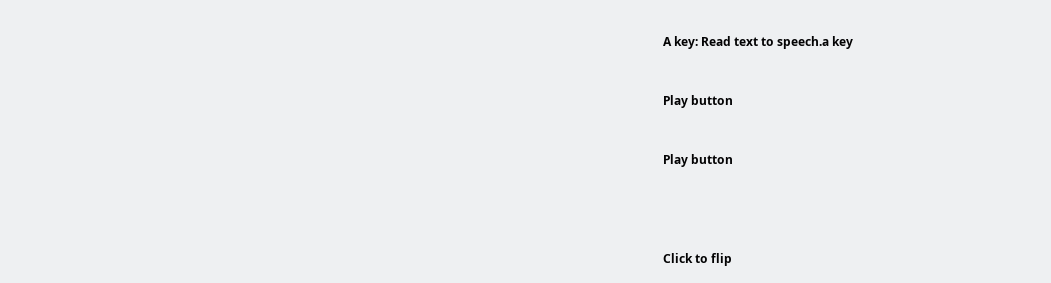A key: Read text to speech.a key


Play button


Play button




Click to flip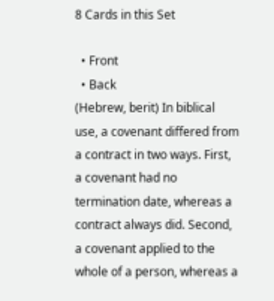8 Cards in this Set

  • Front
  • Back
(Hebrew, berit) In biblical use, a covenant differed from a contract in two ways. First, a covenant had no termination date, whereas a contract always did. Second, a covenant applied to the whole of a person, whereas a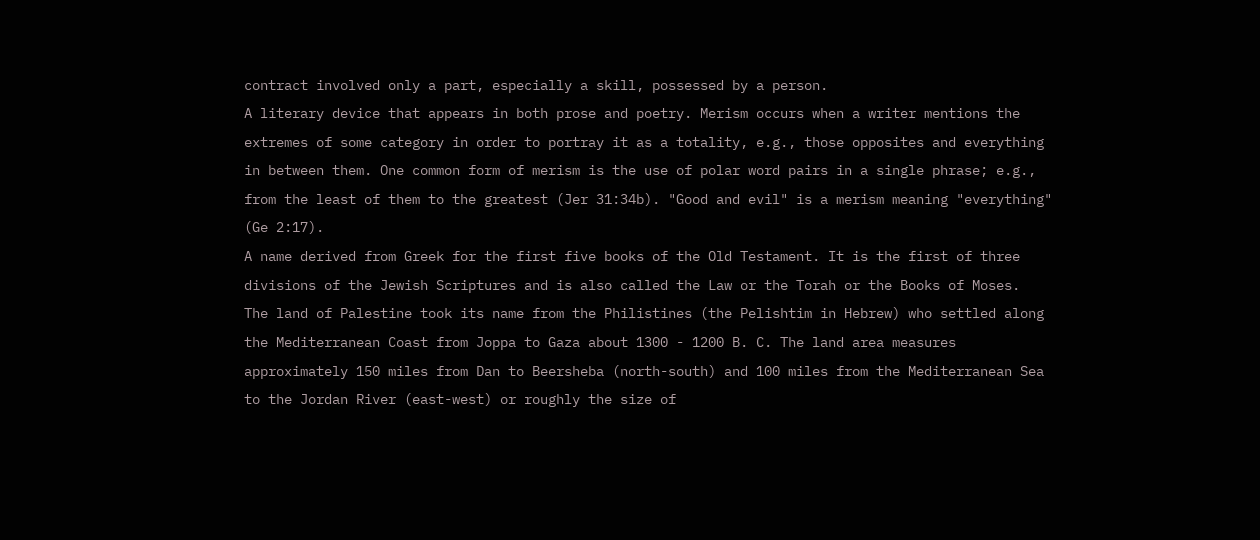contract involved only a part, especially a skill, possessed by a person.
A literary device that appears in both prose and poetry. Merism occurs when a writer mentions the extremes of some category in order to portray it as a totality, e.g., those opposites and everything in between them. One common form of merism is the use of polar word pairs in a single phrase; e.g., from the least of them to the greatest (Jer 31:34b). "Good and evil" is a merism meaning "everything" (Ge 2:17).
A name derived from Greek for the first five books of the Old Testament. It is the first of three divisions of the Jewish Scriptures and is also called the Law or the Torah or the Books of Moses.
The land of Palestine took its name from the Philistines (the Pelishtim in Hebrew) who settled along the Mediterranean Coast from Joppa to Gaza about 1300 - 1200 B. C. The land area measures approximately 150 miles from Dan to Beersheba (north-south) and 100 miles from the Mediterranean Sea to the Jordan River (east-west) or roughly the size of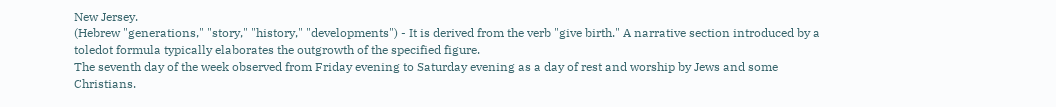New Jersey.
(Hebrew "generations," "story," "history," "developments") - It is derived from the verb "give birth." A narrative section introduced by a toledot formula typically elaborates the outgrowth of the specified figure.
The seventh day of the week observed from Friday evening to Saturday evening as a day of rest and worship by Jews and some Christians.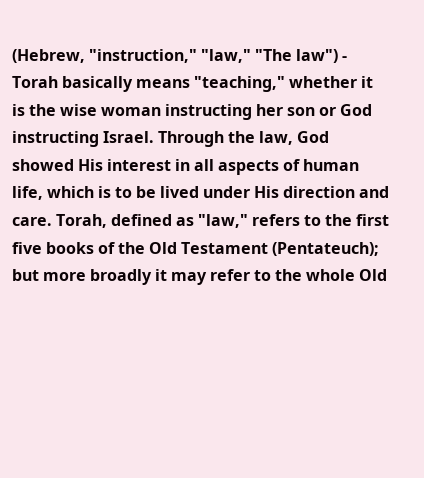(Hebrew, "instruction," "law," "The law") - Torah basically means "teaching," whether it is the wise woman instructing her son or God instructing Israel. Through the law, God showed His interest in all aspects of human life, which is to be lived under His direction and care. Torah, defined as "law," refers to the first five books of the Old Testament (Pentateuch); but more broadly it may refer to the whole Old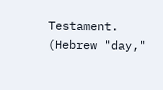Testament.
(Hebrew "day,"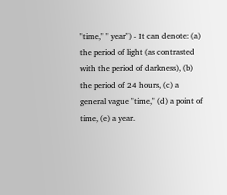"time," " year") - It can denote: (a) the period of light (as contrasted with the period of darkness), (b) the period of 24 hours, (c) a general vague "time," (d) a point of time, (e) a year.